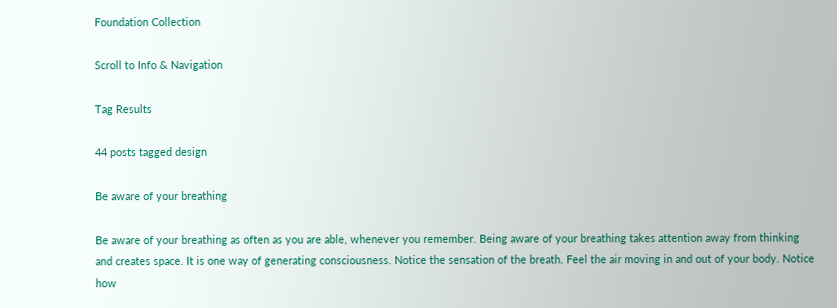Foundation Collection

Scroll to Info & Navigation

Tag Results

44 posts tagged design

Be aware of your breathing

Be aware of your breathing as often as you are able, whenever you remember. Being aware of your breathing takes attention away from thinking and creates space. It is one way of generating consciousness. Notice the sensation of the breath. Feel the air moving in and out of your body. Notice how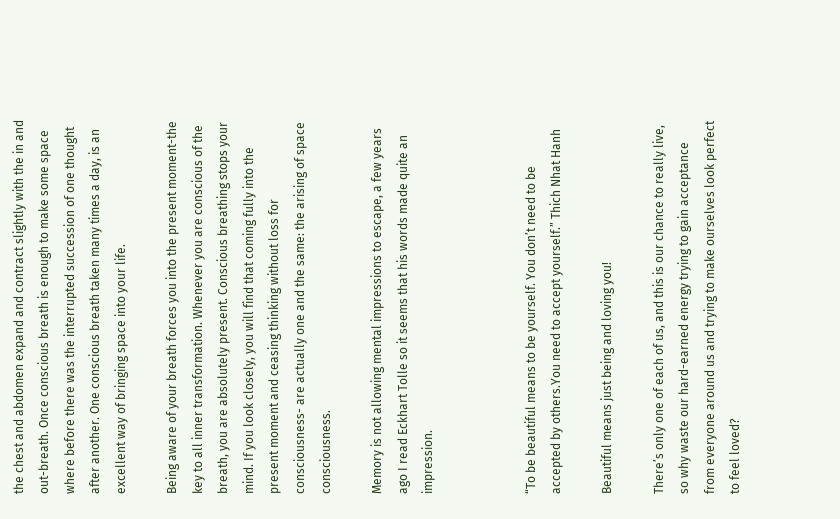the chest and abdomen expand and contract slightly with the in and out-breath. Once conscious breath is enough to make some space where before there was the interrupted succession of one thought after another. One conscious breath taken many times a day, is an excellent way of bringing space into your life.

Being aware of your breath forces you into the present moment-the key to all inner transformation. Whenever you are conscious of the breath, you are absolutely present. Conscious breathing stops your mind. If you look closely, you will find that coming fully into the present moment and ceasing thinking without loss for consciousness- are actually one and the same: the arising of space consciousness.

Memory is not allowing mental impressions to escape, a few years ago I read Eckhart Tolle so it seems that his words made quite an impression.



“To be beautiful means to be yourself. You don’t need to be accepted by others.You need to accept yourself.” Thich Nhat Hanh

Beautiful means just being and loving you!

There’s only one of each of us, and this is our chance to really live, so why waste our hard-earned energy trying to gain acceptance from everyone around us and trying to make ourselves look perfect to feel loved?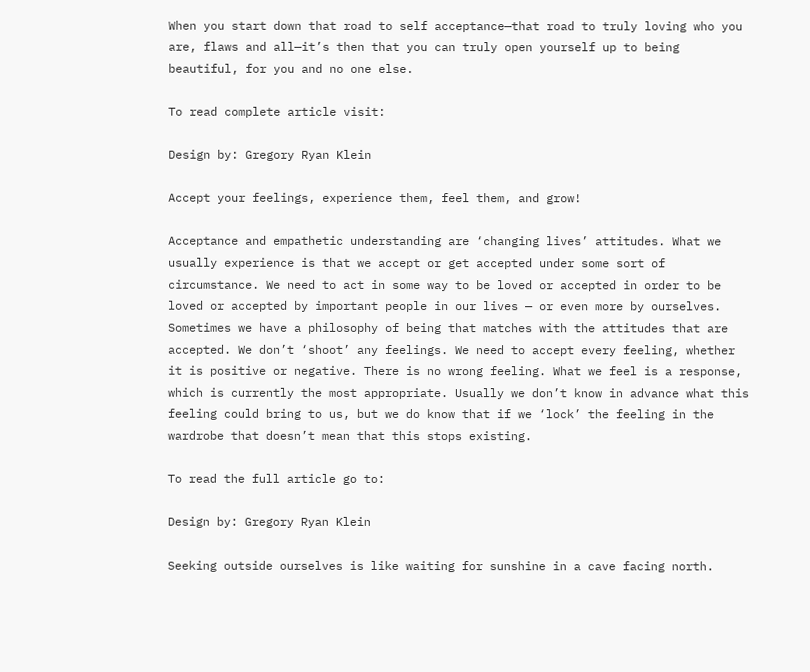When you start down that road to self acceptance—that road to truly loving who you are, flaws and all—it’s then that you can truly open yourself up to being beautiful, for you and no one else.

To read complete article visit:

Design by: Gregory Ryan Klein

Accept your feelings, experience them, feel them, and grow!

Acceptance and empathetic understanding are ‘changing lives’ attitudes. What we usually experience is that we accept or get accepted under some sort of circumstance. We need to act in some way to be loved or accepted in order to be loved or accepted by important people in our lives — or even more by ourselves. Sometimes we have a philosophy of being that matches with the attitudes that are accepted. We don’t ‘shoot’ any feelings. We need to accept every feeling, whether it is positive or negative. There is no wrong feeling. What we feel is a response, which is currently the most appropriate. Usually we don’t know in advance what this feeling could bring to us, but we do know that if we ‘lock’ the feeling in the wardrobe that doesn’t mean that this stops existing.

To read the full article go to:

Design by: Gregory Ryan Klein

Seeking outside ourselves is like waiting for sunshine in a cave facing north.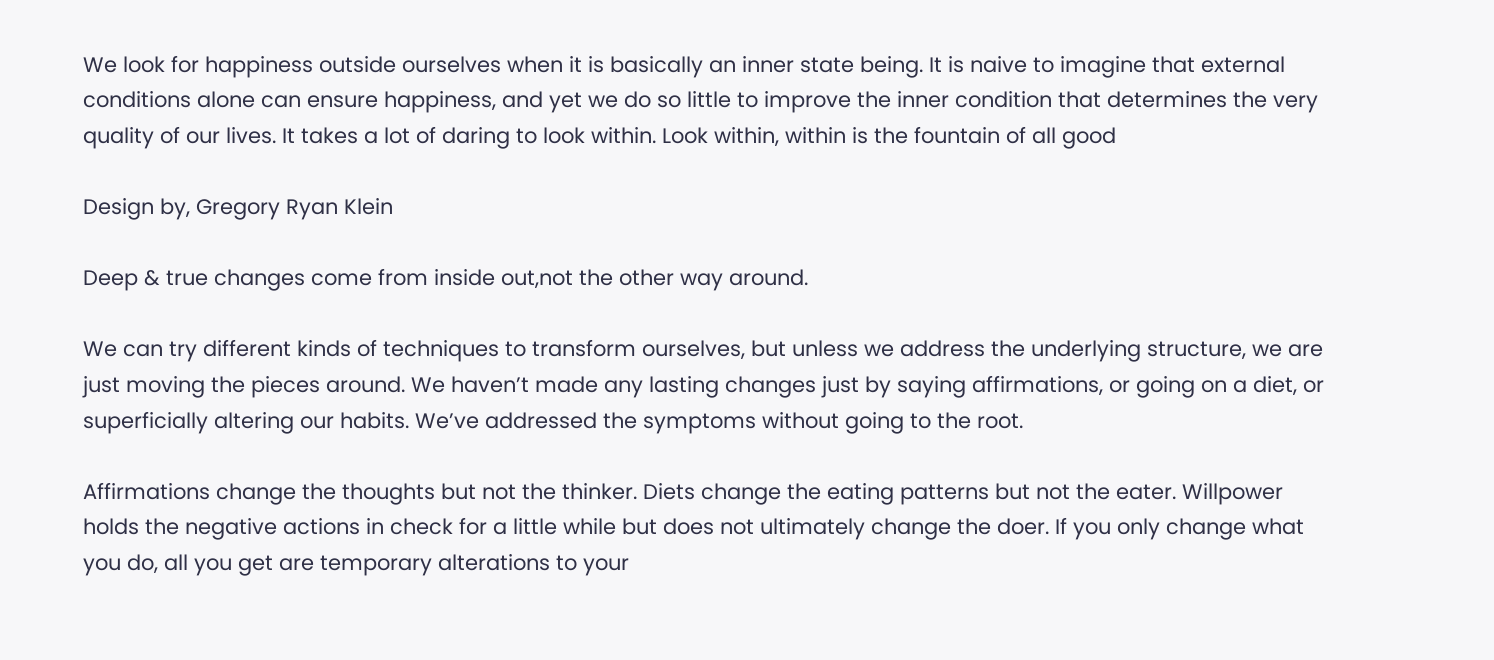We look for happiness outside ourselves when it is basically an inner state being. It is naive to imagine that external conditions alone can ensure happiness, and yet we do so little to improve the inner condition that determines the very quality of our lives. It takes a lot of daring to look within. Look within, within is the fountain of all good

Design by, Gregory Ryan Klein

Deep & true changes come from inside out,not the other way around.

We can try different kinds of techniques to transform ourselves, but unless we address the underlying structure, we are just moving the pieces around. We haven’t made any lasting changes just by saying affirmations, or going on a diet, or superficially altering our habits. We’ve addressed the symptoms without going to the root.

Affirmations change the thoughts but not the thinker. Diets change the eating patterns but not the eater. Willpower holds the negative actions in check for a little while but does not ultimately change the doer. If you only change what you do, all you get are temporary alterations to your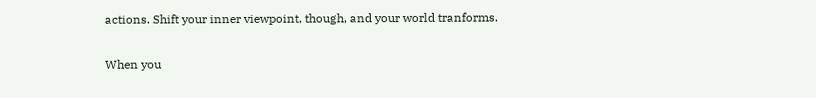actions. Shift your inner viewpoint, though, and your world tranforms.

When you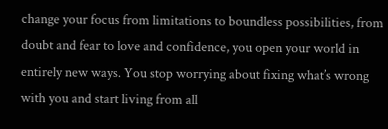change your focus from limitations to boundless possibilities, from doubt and fear to love and confidence, you open your world in entirely new ways. You stop worrying about fixing what’s wrong with you and start living from all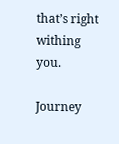that’s right withing you.

Journey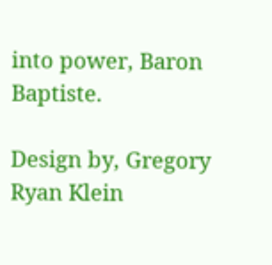into power, Baron Baptiste.

Design by, Gregory Ryan Klein